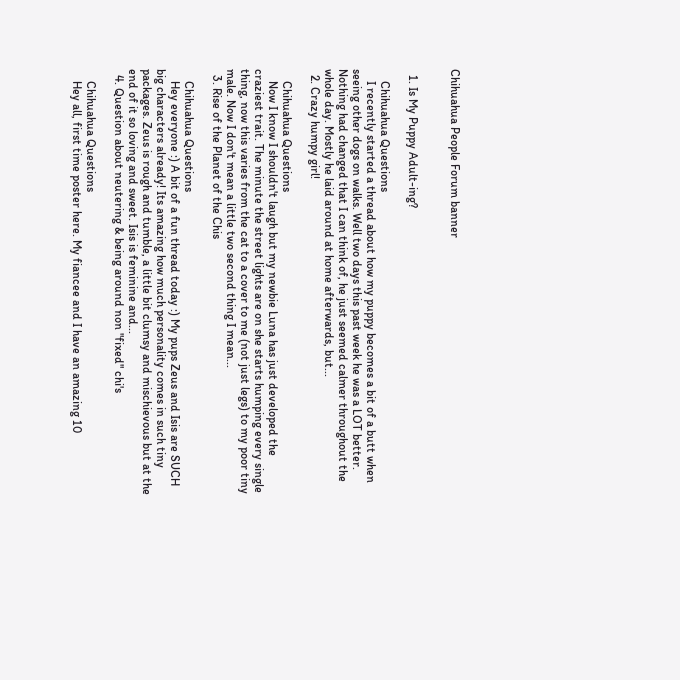Chihuahua People Forum banner


  1. Is My Puppy Adult-ing?

    Chihuahua Questions
    I recently started a thread about how my puppy becomes a bit of a butt when seeing other dogs on walks. Well two days this past week he was a LOT better. Nothing had changed that I can think of, he just seemed calmer throughout the whole day. Mostly he laid around at home afterwards, but...
  2. Crazy humpy girl!

    Chihuahua Questions
    Now I know I shouldn't laugh but my newbie Luna has just developed the craziest trait. The minute the street lights are on she starts humping every single thing, now this varies from the cat to a cover to me (not just legs) to my poor tiny male. Now I don't mean a little two second thing I mean...
  3. Rise of the Planet of the Chis

    Chihuahua Questions
    Hey everyone :) A bit of a fun thread today :) My pups Zeus and Isis are SUCH big characters already! Its amazing how much personality comes in such tiny packages. Zeus is rough and tumble, a little bit clumsy and mischievous but at the end of it so loving and sweet. Isis is feminine and...
  4. Question about neutering & being around non "fixed" chi's

    Chihuahua Questions
    Hey all, first time poster here. My fiancee and I have an amazing 10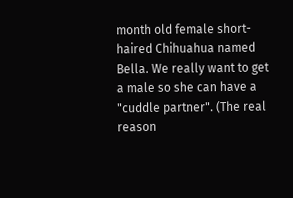month old female short-haired Chihuahua named Bella. We really want to get a male so she can have a "cuddle partner". (The real reason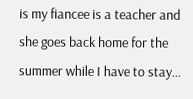is my fiancee is a teacher and she goes back home for the summer while I have to stay...